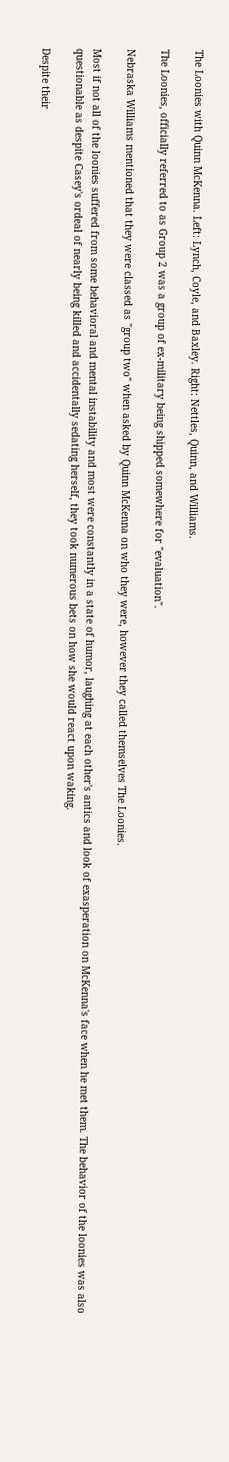The Loonies with Quinn McKenna. Left: Lynch, Coyle, and Baxley. Right: Nettles, Quinn, and Williams.

The Loonies, officially referred to as Group 2 was a group of ex-military being shipped somewhere for "evaluation".

Nebraska Williams mentioned that they were classed as "group two" when asked by Quinn McKenna on who they were, however they called themselves The Loonies.

Most if not all of the loonies suffered from some behavioral and mental instability and most were constantly in a state of humor, laughing at each other's antics and look of exasperation on McKenna's face when he met them. The behavior of the loonies was also questionable as despite Casey's ordeal of nearly being killed and accidentally sedating herself, they took numerous bets on how she would react upon waking.

Despite their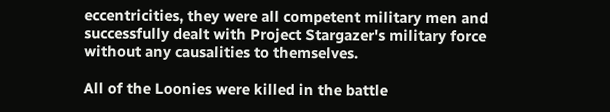eccentricities, they were all competent military men and successfully dealt with Project Stargazer's military force without any causalities to themselves.

All of the Loonies were killed in the battle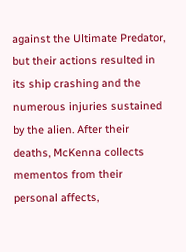against the Ultimate Predator, but their actions resulted in its ship crashing and the numerous injuries sustained by the alien. After their deaths, McKenna collects mementos from their personal affects,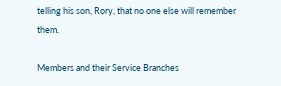telling his son, Rory, that no one else will remember them.

Members and their Service Branches